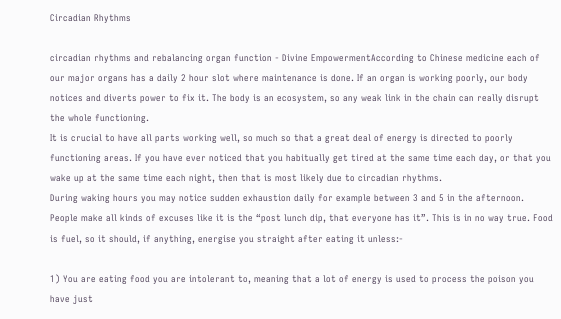Circadian Rhythms

circadian rhythms and rebalancing organ function - Divine EmpowermentAccording to Chinese medicine each of our major organs has a daily 2 hour slot where maintenance is done. If an organ is working poorly, our body notices and diverts power to fix it. The body is an ecosystem, so any weak link in the chain can really disrupt the whole functioning.
It is crucial to have all parts working well, so much so that a great deal of energy is directed to poorly functioning areas. If you have ever noticed that you habitually get tired at the same time each day, or that you wake up at the same time each night, then that is most likely due to circadian rhythms.
During waking hours you may notice sudden exhaustion daily for example between 3 and 5 in the afternoon. People make all kinds of excuses like it is the “post lunch dip, that everyone has it”. This is in no way true. Food is fuel, so it should, if anything, energise you straight after eating it unless:-

1) You are eating food you are intolerant to, meaning that a lot of energy is used to process the poison you have just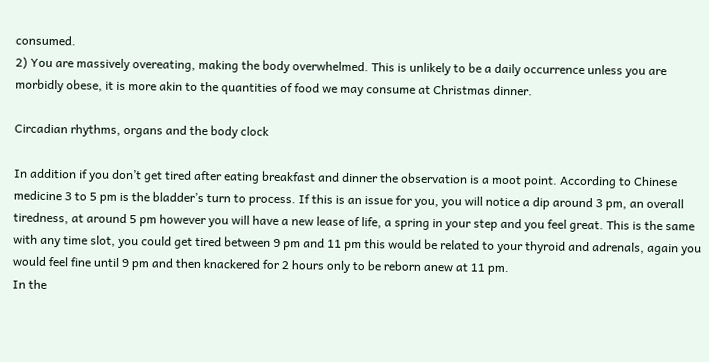consumed.
2) You are massively overeating, making the body overwhelmed. This is unlikely to be a daily occurrence unless you are morbidly obese, it is more akin to the quantities of food we may consume at Christmas dinner.

Circadian rhythms, organs and the body clock

In addition if you don’t get tired after eating breakfast and dinner the observation is a moot point. According to Chinese medicine 3 to 5 pm is the bladder’s turn to process. If this is an issue for you, you will notice a dip around 3 pm, an overall tiredness, at around 5 pm however you will have a new lease of life, a spring in your step and you feel great. This is the same with any time slot, you could get tired between 9 pm and 11 pm this would be related to your thyroid and adrenals, again you would feel fine until 9 pm and then knackered for 2 hours only to be reborn anew at 11 pm.
In the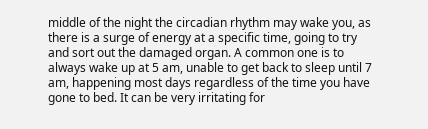middle of the night the circadian rhythm may wake you, as there is a surge of energy at a specific time, going to try and sort out the damaged organ. A common one is to always wake up at 5 am, unable to get back to sleep until 7 am, happening most days regardless of the time you have gone to bed. It can be very irritating for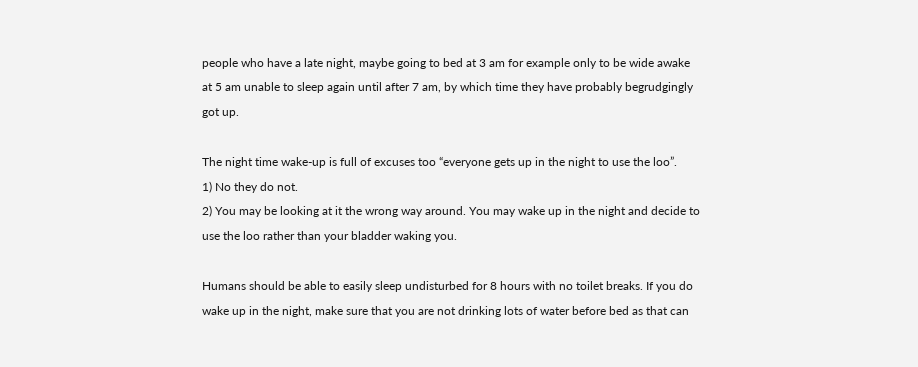people who have a late night, maybe going to bed at 3 am for example only to be wide awake at 5 am unable to sleep again until after 7 am, by which time they have probably begrudgingly got up.

The night time wake-up is full of excuses too “everyone gets up in the night to use the loo”.
1) No they do not.
2) You may be looking at it the wrong way around. You may wake up in the night and decide to use the loo rather than your bladder waking you.

Humans should be able to easily sleep undisturbed for 8 hours with no toilet breaks. If you do wake up in the night, make sure that you are not drinking lots of water before bed as that can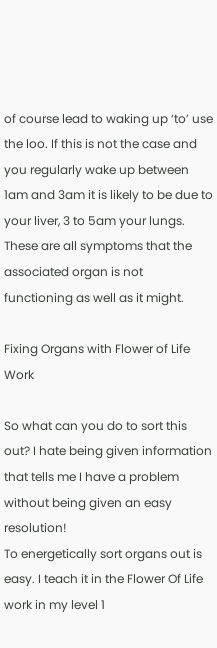of course lead to waking up ‘to’ use the loo. If this is not the case and you regularly wake up between 1am and 3am it is likely to be due to your liver, 3 to 5am your lungs.
These are all symptoms that the associated organ is not functioning as well as it might.

Fixing Organs with Flower of Life Work

So what can you do to sort this out? I hate being given information that tells me I have a problem without being given an easy resolution!
To energetically sort organs out is easy. I teach it in the Flower Of Life work in my level 1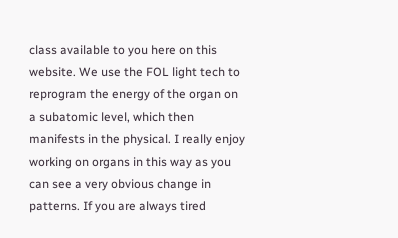class available to you here on this website. We use the FOL light tech to reprogram the energy of the organ on a subatomic level, which then manifests in the physical. I really enjoy working on organs in this way as you can see a very obvious change in patterns. If you are always tired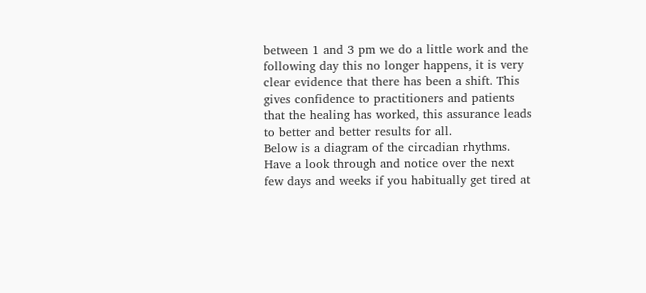between 1 and 3 pm we do a little work and the following day this no longer happens, it is very clear evidence that there has been a shift. This gives confidence to practitioners and patients that the healing has worked, this assurance leads to better and better results for all.
Below is a diagram of the circadian rhythms. Have a look through and notice over the next few days and weeks if you habitually get tired at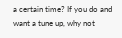a certain time? If you do and want a tune up, why not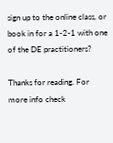sign up to the online class, or book in for a 1-2-1 with one of the DE practitioners?

Thanks for reading. For more info check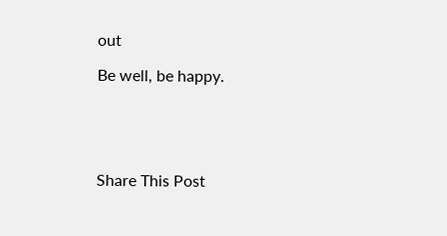out

Be well, be happy.





Share This Post